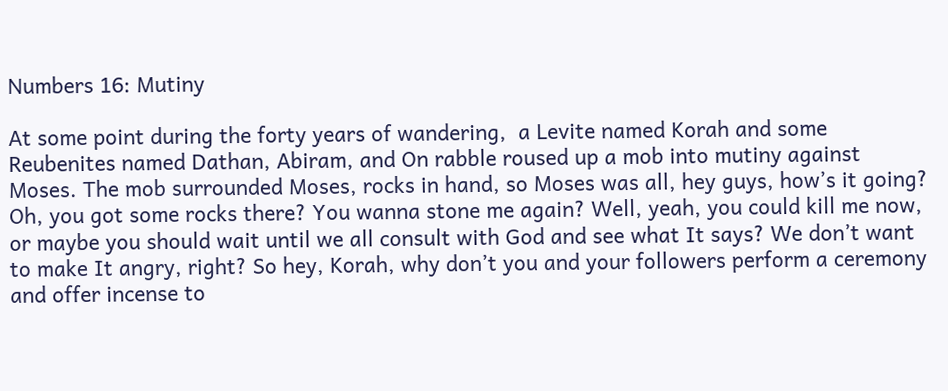Numbers 16: Mutiny

At some point during the forty years of wandering,  a Levite named Korah and some Reubenites named Dathan, Abiram, and On rabble roused up a mob into mutiny against Moses. The mob surrounded Moses, rocks in hand, so Moses was all, hey guys, how’s it going? Oh, you got some rocks there? You wanna stone me again? Well, yeah, you could kill me now, or maybe you should wait until we all consult with God and see what It says? We don’t want to make It angry, right? So hey, Korah, why don’t you and your followers perform a ceremony and offer incense to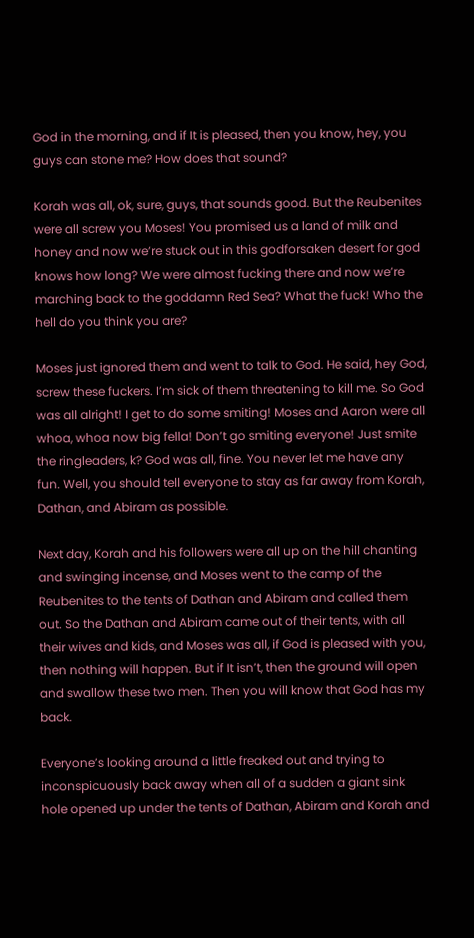God in the morning, and if It is pleased, then you know, hey, you guys can stone me? How does that sound?

Korah was all, ok, sure, guys, that sounds good. But the Reubenites were all screw you Moses! You promised us a land of milk and honey and now we’re stuck out in this godforsaken desert for god knows how long? We were almost fucking there and now we’re marching back to the goddamn Red Sea? What the fuck! Who the hell do you think you are?

Moses just ignored them and went to talk to God. He said, hey God, screw these fuckers. I’m sick of them threatening to kill me. So God was all alright! I get to do some smiting! Moses and Aaron were all whoa, whoa now big fella! Don’t go smiting everyone! Just smite the ringleaders, k? God was all, fine. You never let me have any fun. Well, you should tell everyone to stay as far away from Korah, Dathan, and Abiram as possible.

Next day, Korah and his followers were all up on the hill chanting and swinging incense, and Moses went to the camp of the Reubenites to the tents of Dathan and Abiram and called them out. So the Dathan and Abiram came out of their tents, with all their wives and kids, and Moses was all, if God is pleased with you, then nothing will happen. But if It isn’t, then the ground will open and swallow these two men. Then you will know that God has my back.

Everyone’s looking around a little freaked out and trying to inconspicuously back away when all of a sudden a giant sink hole opened up under the tents of Dathan, Abiram and Korah and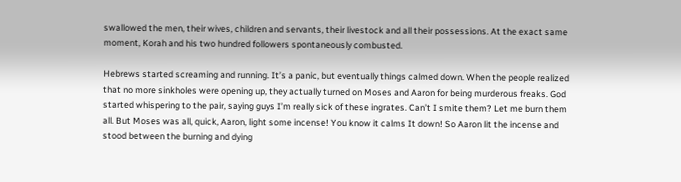swallowed the men, their wives, children and servants, their livestock and all their possessions. At the exact same moment, Korah and his two hundred followers spontaneously combusted.

Hebrews started screaming and running. It’s a panic, but eventually things calmed down. When the people realized that no more sinkholes were opening up, they actually turned on Moses and Aaron for being murderous freaks. God started whispering to the pair, saying guys I’m really sick of these ingrates. Can’t I smite them? Let me burn them all. But Moses was all, quick, Aaron, light some incense! You know it calms It down! So Aaron lit the incense and stood between the burning and dying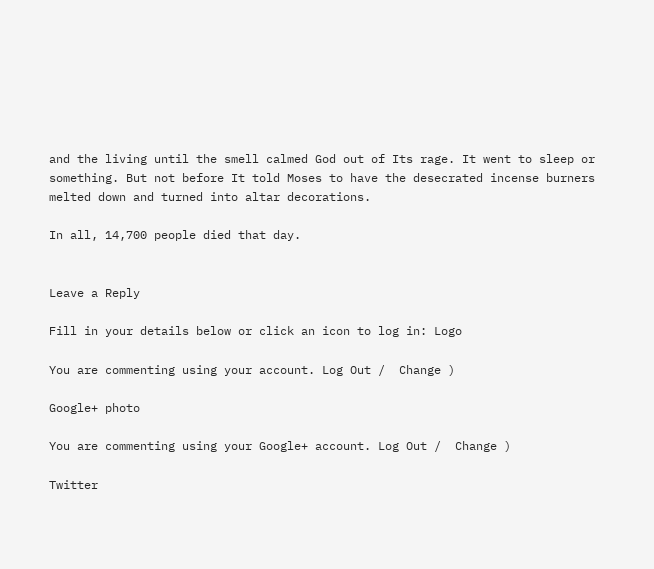and the living until the smell calmed God out of Its rage. It went to sleep or something. But not before It told Moses to have the desecrated incense burners melted down and turned into altar decorations.

In all, 14,700 people died that day.


Leave a Reply

Fill in your details below or click an icon to log in: Logo

You are commenting using your account. Log Out /  Change )

Google+ photo

You are commenting using your Google+ account. Log Out /  Change )

Twitter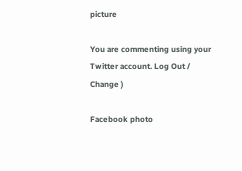picture

You are commenting using your Twitter account. Log Out /  Change )

Facebook photo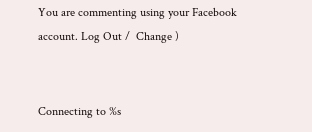You are commenting using your Facebook account. Log Out /  Change )


Connecting to %s